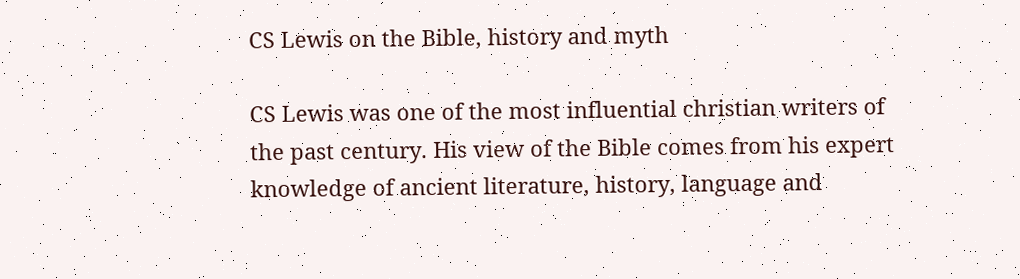CS Lewis on the Bible, history and myth

CS Lewis was one of the most influential christian writers of the past century. His view of the Bible comes from his expert knowledge of ancient literature, history, language and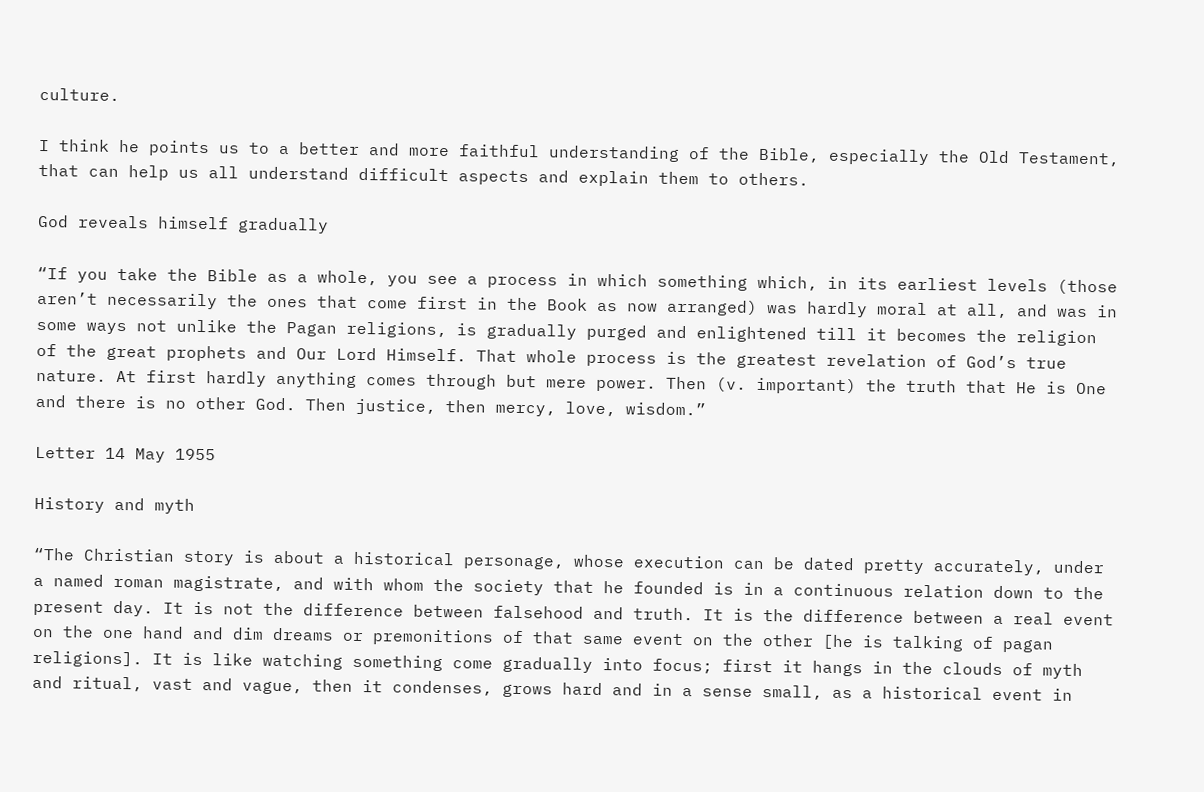culture.

I think he points us to a better and more faithful understanding of the Bible, especially the Old Testament, that can help us all understand difficult aspects and explain them to others.

God reveals himself gradually

“If you take the Bible as a whole, you see a process in which something which, in its earliest levels (those aren’t necessarily the ones that come first in the Book as now arranged) was hardly moral at all, and was in some ways not unlike the Pagan religions, is gradually purged and enlightened till it becomes the religion of the great prophets and Our Lord Himself. That whole process is the greatest revelation of God’s true nature. At first hardly anything comes through but mere power. Then (v. important) the truth that He is One and there is no other God. Then justice, then mercy, love, wisdom.”

Letter 14 May 1955

History and myth

“The Christian story is about a historical personage, whose execution can be dated pretty accurately, under a named roman magistrate, and with whom the society that he founded is in a continuous relation down to the present day. It is not the difference between falsehood and truth. It is the difference between a real event on the one hand and dim dreams or premonitions of that same event on the other [he is talking of pagan religions]. It is like watching something come gradually into focus; first it hangs in the clouds of myth and ritual, vast and vague, then it condenses, grows hard and in a sense small, as a historical event in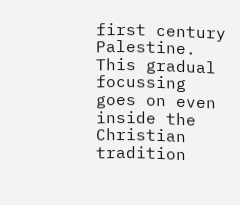first century Palestine. This gradual focussing goes on even inside the Christian tradition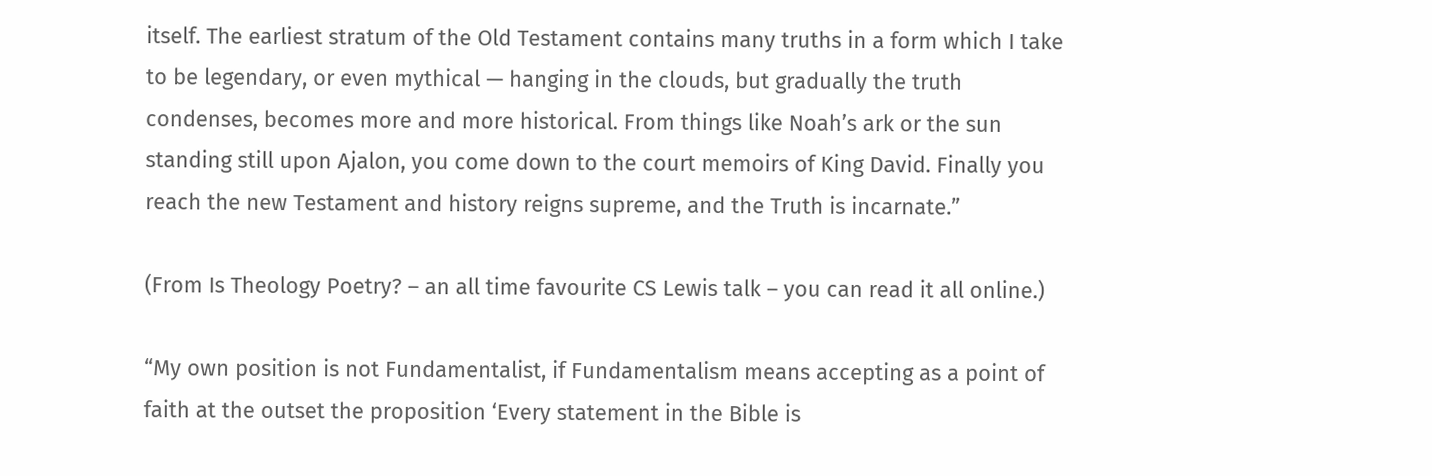itself. The earliest stratum of the Old Testament contains many truths in a form which I take to be legendary, or even mythical — hanging in the clouds, but gradually the truth condenses, becomes more and more historical. From things like Noah’s ark or the sun standing still upon Ajalon, you come down to the court memoirs of King David. Finally you reach the new Testament and history reigns supreme, and the Truth is incarnate.”

(From Is Theology Poetry? – an all time favourite CS Lewis talk – you can read it all online.)

“My own position is not Fundamentalist, if Fundamentalism means accepting as a point of faith at the outset the proposition ‘Every statement in the Bible is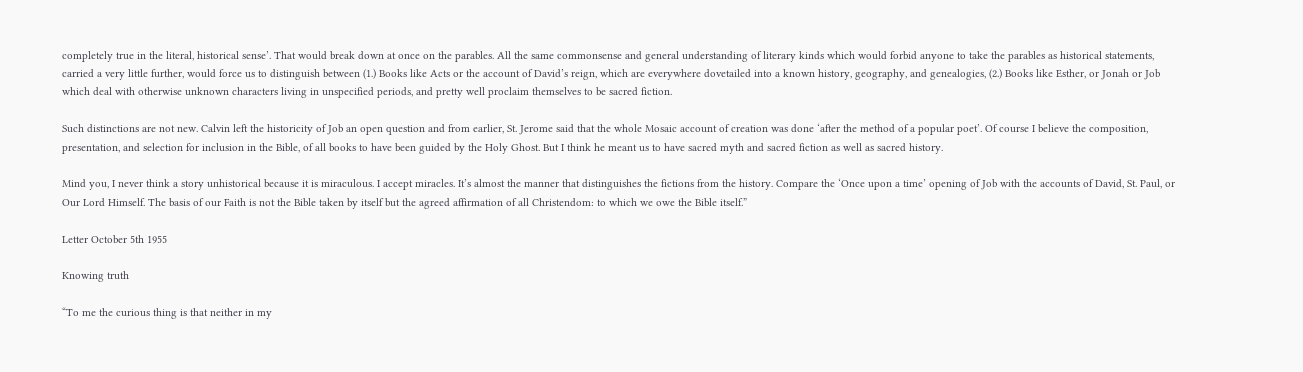completely true in the literal, historical sense’. That would break down at once on the parables. All the same commonsense and general understanding of literary kinds which would forbid anyone to take the parables as historical statements, carried a very little further, would force us to distinguish between (1.) Books like Acts or the account of David’s reign, which are everywhere dovetailed into a known history, geography, and genealogies, (2.) Books like Esther, or Jonah or Job which deal with otherwise unknown characters living in unspecified periods, and pretty well proclaim themselves to be sacred fiction.

Such distinctions are not new. Calvin left the historicity of Job an open question and from earlier, St. Jerome said that the whole Mosaic account of creation was done ‘after the method of a popular poet’. Of course I believe the composition, presentation, and selection for inclusion in the Bible, of all books to have been guided by the Holy Ghost. But I think he meant us to have sacred myth and sacred fiction as well as sacred history.

Mind you, I never think a story unhistorical because it is miraculous. I accept miracles. It’s almost the manner that distinguishes the fictions from the history. Compare the ‘Once upon a time’ opening of Job with the accounts of David, St. Paul, or Our Lord Himself. The basis of our Faith is not the Bible taken by itself but the agreed affirmation of all Christendom: to which we owe the Bible itself.”

Letter October 5th 1955

Knowing truth

“To me the curious thing is that neither in my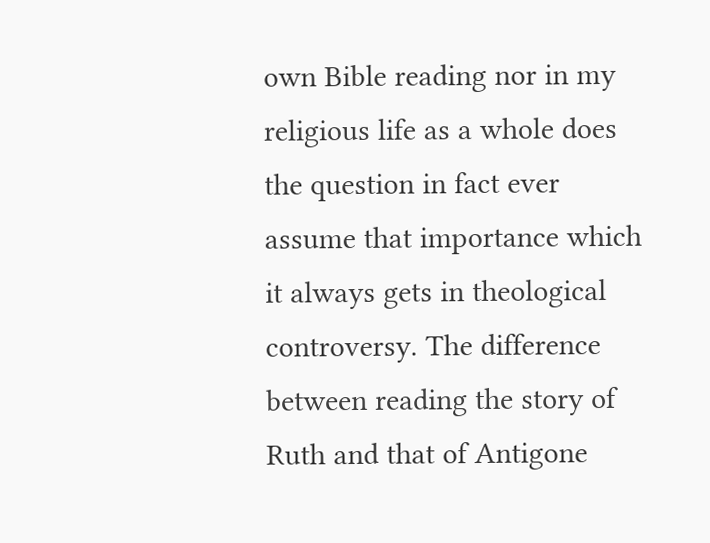own Bible reading nor in my religious life as a whole does the question in fact ever assume that importance which it always gets in theological controversy. The difference between reading the story of Ruth and that of Antigone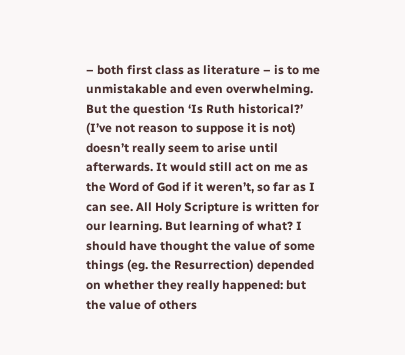– both first class as literature – is to me unmistakable and even overwhelming. But the question ‘Is Ruth historical?’ (I’ve not reason to suppose it is not) doesn’t really seem to arise until afterwards. It would still act on me as the Word of God if it weren’t, so far as I can see. All Holy Scripture is written for our learning. But learning of what? I should have thought the value of some things (eg. the Resurrection) depended on whether they really happened: but the value of others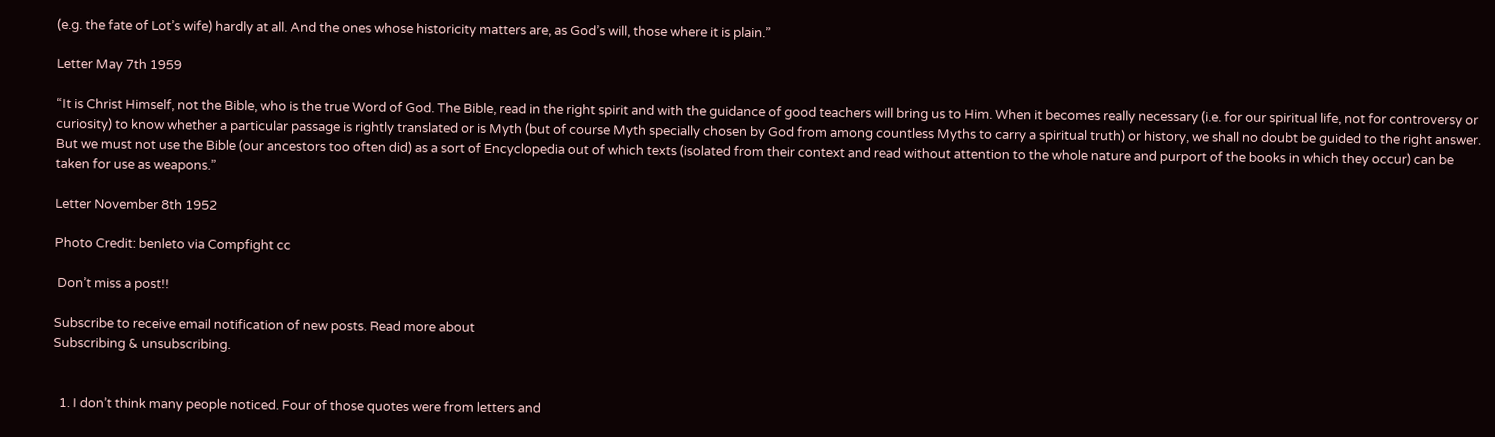(e.g. the fate of Lot’s wife) hardly at all. And the ones whose historicity matters are, as God’s will, those where it is plain.”

Letter May 7th 1959

“It is Christ Himself, not the Bible, who is the true Word of God. The Bible, read in the right spirit and with the guidance of good teachers will bring us to Him. When it becomes really necessary (i.e. for our spiritual life, not for controversy or curiosity) to know whether a particular passage is rightly translated or is Myth (but of course Myth specially chosen by God from among countless Myths to carry a spiritual truth) or history, we shall no doubt be guided to the right answer. But we must not use the Bible (our ancestors too often did) as a sort of Encyclopedia out of which texts (isolated from their context and read without attention to the whole nature and purport of the books in which they occur) can be taken for use as weapons.”

Letter November 8th 1952

Photo Credit: benleto via Compfight cc

 Don’t miss a post!!

Subscribe to receive email notification of new posts. Read more about
Subscribing & unsubscribing.


  1. I don’t think many people noticed. Four of those quotes were from letters and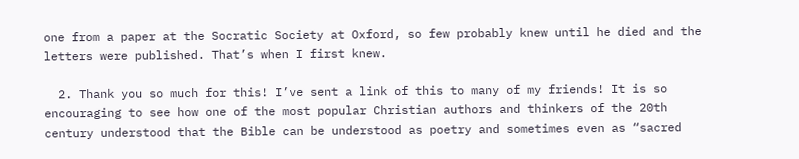one from a paper at the Socratic Society at Oxford, so few probably knew until he died and the letters were published. That’s when I first knew.

  2. Thank you so much for this! I’ve sent a link of this to many of my friends! It is so encouraging to see how one of the most popular Christian authors and thinkers of the 20th century understood that the Bible can be understood as poetry and sometimes even as “sacred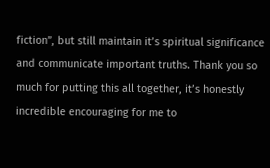fiction”, but still maintain it’s spiritual significance and communicate important truths. Thank you so much for putting this all together, it’s honestly incredible encouraging for me to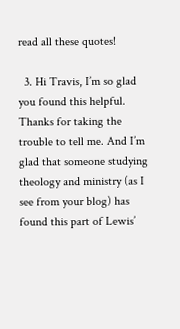read all these quotes!

  3. Hi Travis, I’m so glad you found this helpful. Thanks for taking the trouble to tell me. And I’m glad that someone studying theology and ministry (as I see from your blog) has found this part of Lewis’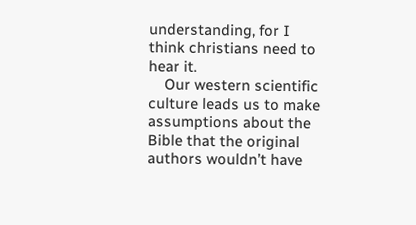understanding, for I think christians need to hear it.
    Our western scientific culture leads us to make assumptions about the Bible that the original authors wouldn’t have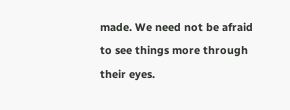made. We need not be afraid to see things more through their eyes.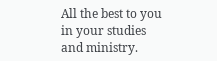All the best to you in your studies and ministry.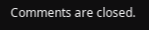Comments are closed.